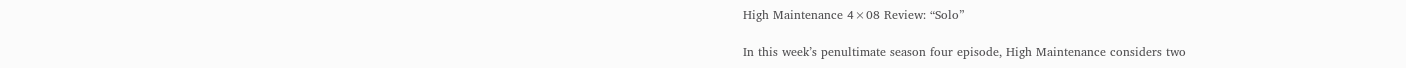High Maintenance 4×08 Review: “Solo”

In this week’s penultimate season four episode, High Maintenance considers two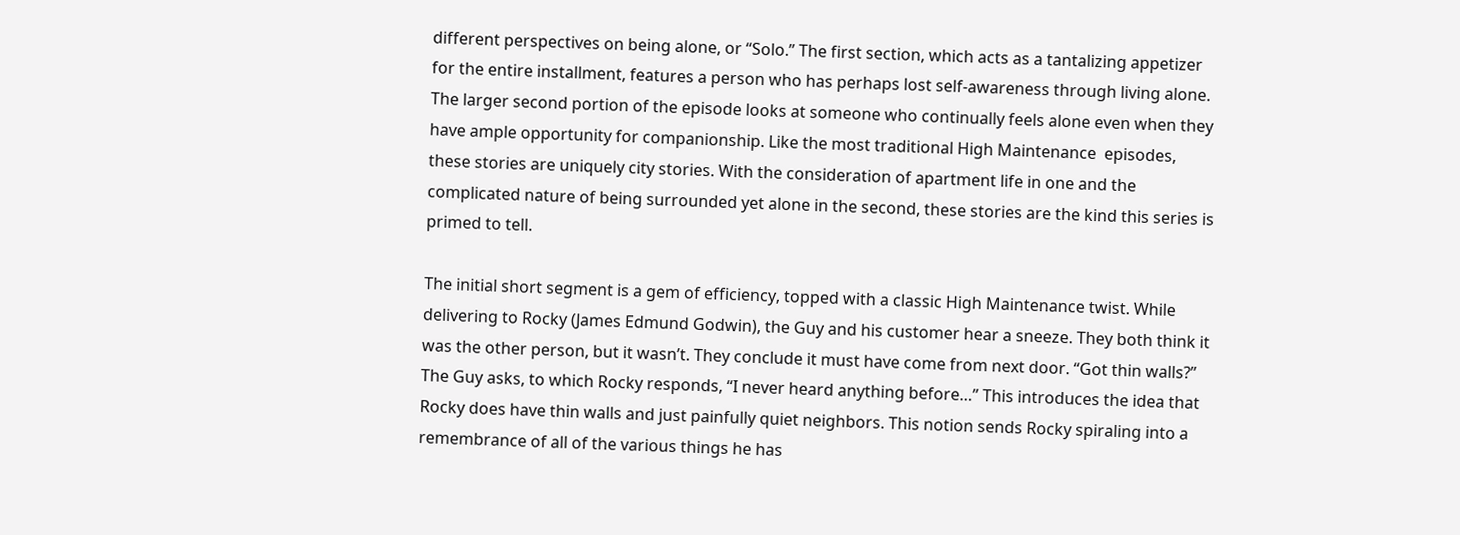different perspectives on being alone, or “Solo.” The first section, which acts as a tantalizing appetizer for the entire installment, features a person who has perhaps lost self-awareness through living alone. The larger second portion of the episode looks at someone who continually feels alone even when they have ample opportunity for companionship. Like the most traditional High Maintenance  episodes, these stories are uniquely city stories. With the consideration of apartment life in one and the complicated nature of being surrounded yet alone in the second, these stories are the kind this series is primed to tell.

The initial short segment is a gem of efficiency, topped with a classic High Maintenance twist. While delivering to Rocky (James Edmund Godwin), the Guy and his customer hear a sneeze. They both think it was the other person, but it wasn’t. They conclude it must have come from next door. “Got thin walls?” The Guy asks, to which Rocky responds, “I never heard anything before…” This introduces the idea that Rocky does have thin walls and just painfully quiet neighbors. This notion sends Rocky spiraling into a remembrance of all of the various things he has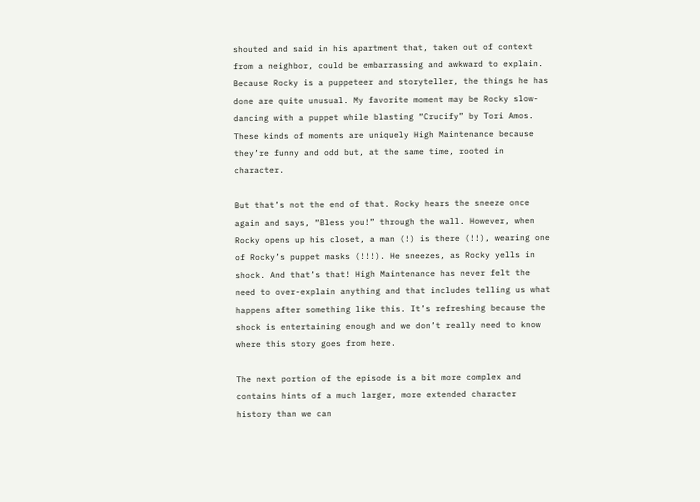shouted and said in his apartment that, taken out of context from a neighbor, could be embarrassing and awkward to explain. Because Rocky is a puppeteer and storyteller, the things he has done are quite unusual. My favorite moment may be Rocky slow-dancing with a puppet while blasting “Crucify” by Tori Amos. These kinds of moments are uniquely High Maintenance because they’re funny and odd but, at the same time, rooted in character.

But that’s not the end of that. Rocky hears the sneeze once again and says, “Bless you!” through the wall. However, when Rocky opens up his closet, a man (!) is there (!!), wearing one of Rocky’s puppet masks (!!!). He sneezes, as Rocky yells in shock. And that’s that! High Maintenance has never felt the need to over-explain anything and that includes telling us what happens after something like this. It’s refreshing because the shock is entertaining enough and we don’t really need to know where this story goes from here.

The next portion of the episode is a bit more complex and contains hints of a much larger, more extended character history than we can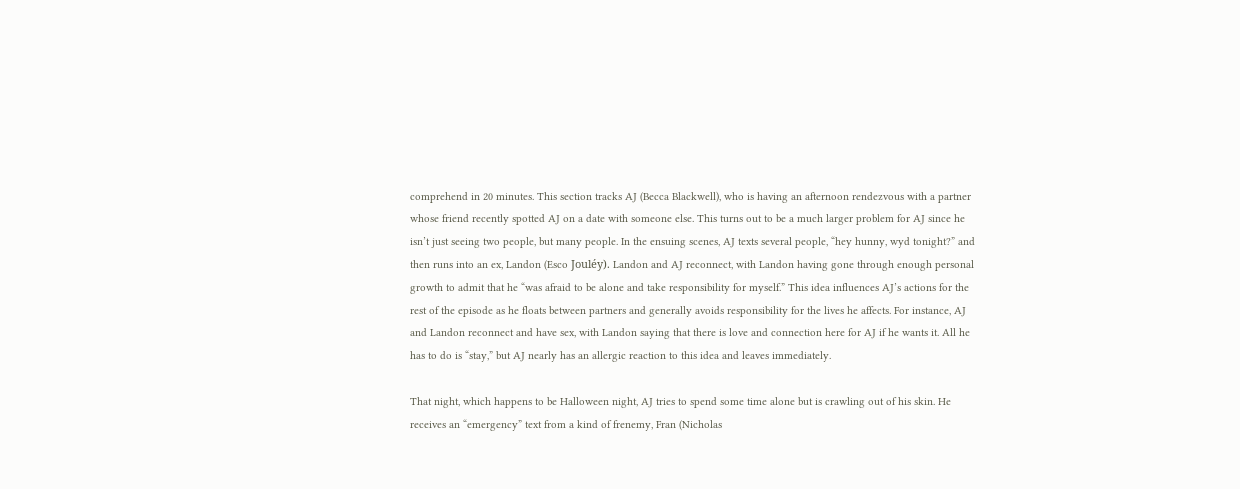comprehend in 20 minutes. This section tracks AJ (Becca Blackwell), who is having an afternoon rendezvous with a partner whose friend recently spotted AJ on a date with someone else. This turns out to be a much larger problem for AJ since he isn’t just seeing two people, but many people. In the ensuing scenes, AJ texts several people, “hey hunny, wyd tonight?” and then runs into an ex, Landon (Esco Jouléy). Landon and AJ reconnect, with Landon having gone through enough personal growth to admit that he “was afraid to be alone and take responsibility for myself.” This idea influences AJ’s actions for the rest of the episode as he floats between partners and generally avoids responsibility for the lives he affects. For instance, AJ and Landon reconnect and have sex, with Landon saying that there is love and connection here for AJ if he wants it. All he has to do is “stay,” but AJ nearly has an allergic reaction to this idea and leaves immediately.

That night, which happens to be Halloween night, AJ tries to spend some time alone but is crawling out of his skin. He receives an “emergency” text from a kind of frenemy, Fran (Nicholas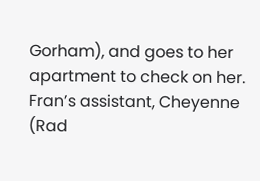Gorham), and goes to her apartment to check on her. Fran’s assistant, Cheyenne (Rad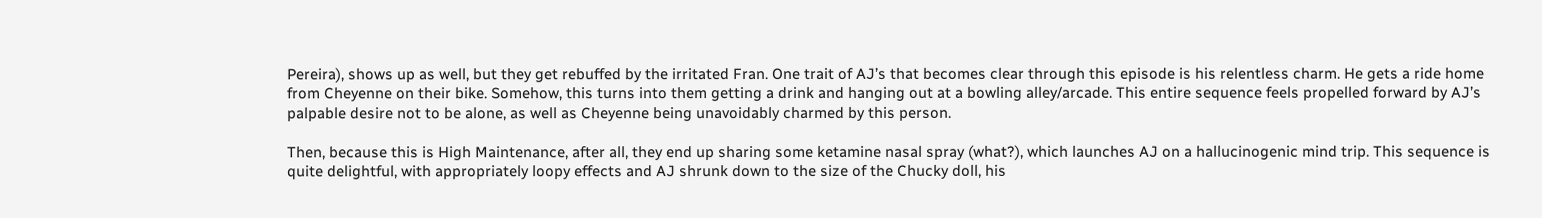Pereira), shows up as well, but they get rebuffed by the irritated Fran. One trait of AJ’s that becomes clear through this episode is his relentless charm. He gets a ride home from Cheyenne on their bike. Somehow, this turns into them getting a drink and hanging out at a bowling alley/arcade. This entire sequence feels propelled forward by AJ’s palpable desire not to be alone, as well as Cheyenne being unavoidably charmed by this person.

Then, because this is High Maintenance, after all, they end up sharing some ketamine nasal spray (what?), which launches AJ on a hallucinogenic mind trip. This sequence is quite delightful, with appropriately loopy effects and AJ shrunk down to the size of the Chucky doll, his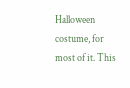Halloween costume, for most of it. This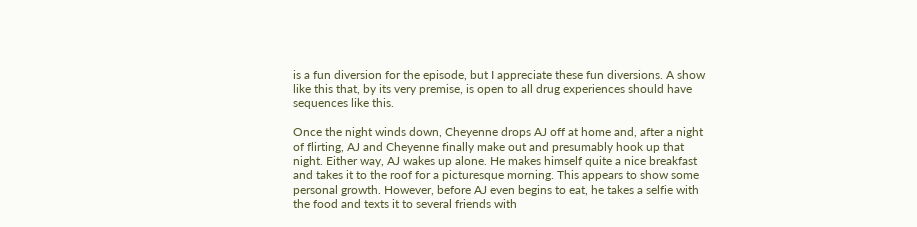is a fun diversion for the episode, but I appreciate these fun diversions. A show like this that, by its very premise, is open to all drug experiences should have sequences like this.

Once the night winds down, Cheyenne drops AJ off at home and, after a night of flirting, AJ and Cheyenne finally make out and presumably hook up that night. Either way, AJ wakes up alone. He makes himself quite a nice breakfast and takes it to the roof for a picturesque morning. This appears to show some personal growth. However, before AJ even begins to eat, he takes a selfie with the food and texts it to several friends with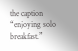the caption “enjoying solo breakfast.”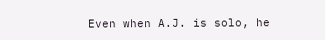Even when A.J. is solo, he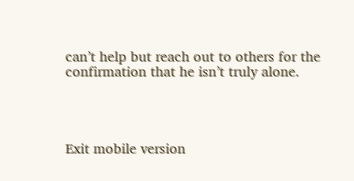can’t help but reach out to others for the confirmation that he isn’t truly alone.




Exit mobile version